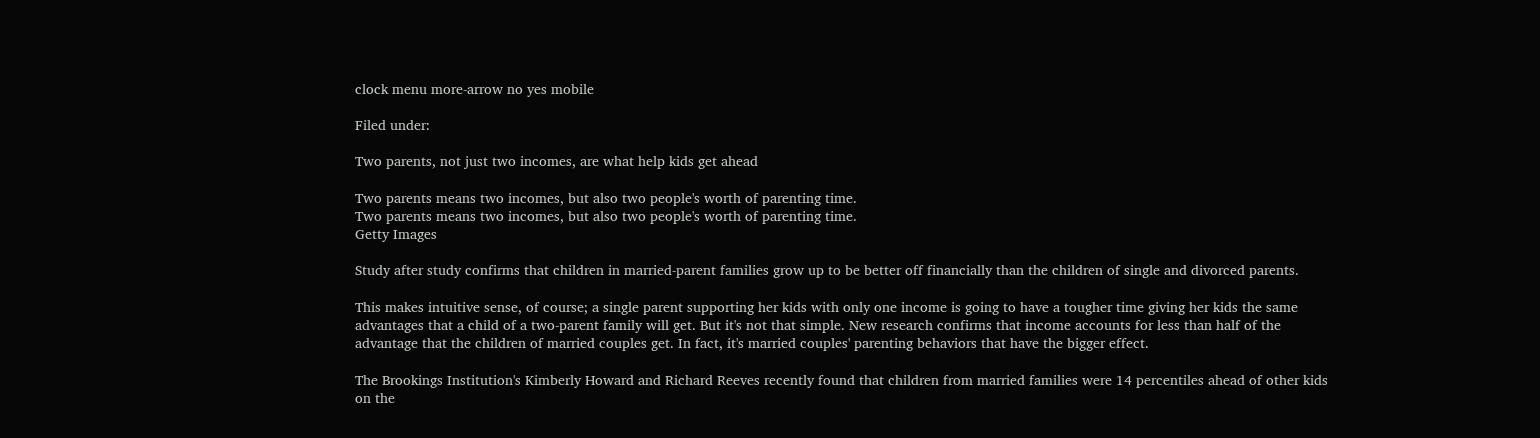clock menu more-arrow no yes mobile

Filed under:

Two parents, not just two incomes, are what help kids get ahead

Two parents means two incomes, but also two people's worth of parenting time.
Two parents means two incomes, but also two people's worth of parenting time.
Getty Images

Study after study confirms that children in married-parent families grow up to be better off financially than the children of single and divorced parents.

This makes intuitive sense, of course; a single parent supporting her kids with only one income is going to have a tougher time giving her kids the same advantages that a child of a two-parent family will get. But it's not that simple. New research confirms that income accounts for less than half of the advantage that the children of married couples get. In fact, it's married couples' parenting behaviors that have the bigger effect.

The Brookings Institution's Kimberly Howard and Richard Reeves recently found that children from married families were 14 percentiles ahead of other kids on the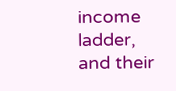income ladder, and their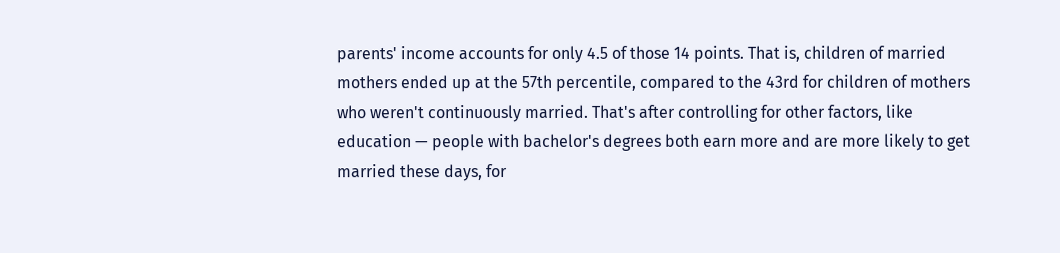parents' income accounts for only 4.5 of those 14 points. That is, children of married mothers ended up at the 57th percentile, compared to the 43rd for children of mothers who weren't continuously married. That's after controlling for other factors, like education — people with bachelor's degrees both earn more and are more likely to get married these days, for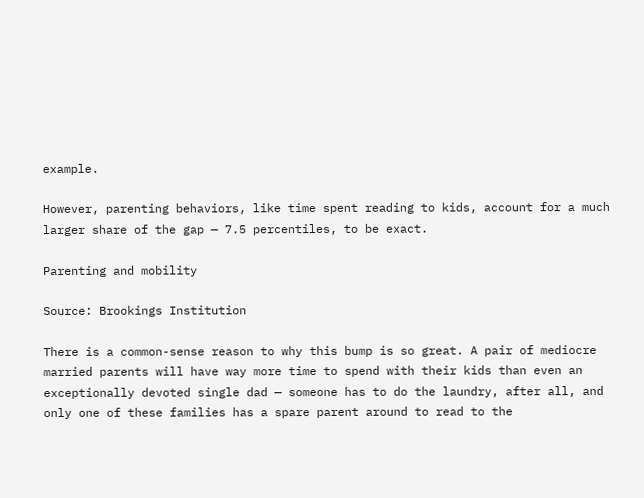example.

However, parenting behaviors, like time spent reading to kids, account for a much larger share of the gap — 7.5 percentiles, to be exact.

Parenting and mobility

Source: Brookings Institution

There is a common-sense reason to why this bump is so great. A pair of mediocre married parents will have way more time to spend with their kids than even an exceptionally devoted single dad — someone has to do the laundry, after all, and only one of these families has a spare parent around to read to the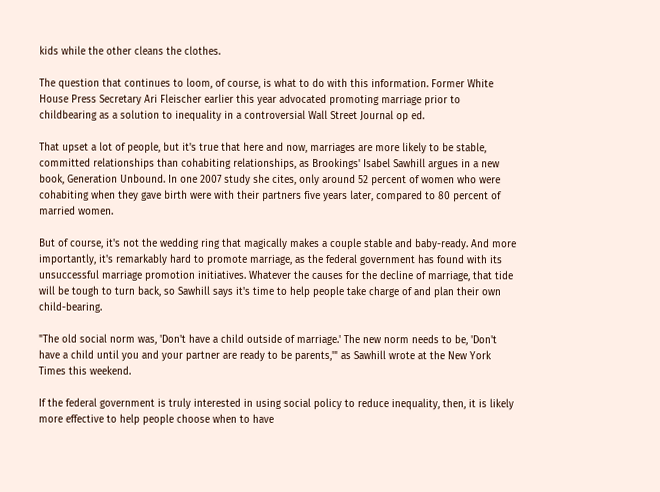kids while the other cleans the clothes.

The question that continues to loom, of course, is what to do with this information. Former White House Press Secretary Ari Fleischer earlier this year advocated promoting marriage prior to childbearing as a solution to inequality in a controversial Wall Street Journal op ed.

That upset a lot of people, but it's true that here and now, marriages are more likely to be stable, committed relationships than cohabiting relationships, as Brookings' Isabel Sawhill argues in a new book, Generation Unbound. In one 2007 study she cites, only around 52 percent of women who were cohabiting when they gave birth were with their partners five years later, compared to 80 percent of married women.

But of course, it's not the wedding ring that magically makes a couple stable and baby-ready. And more importantly, it's remarkably hard to promote marriage, as the federal government has found with its unsuccessful marriage promotion initiatives. Whatever the causes for the decline of marriage, that tide will be tough to turn back, so Sawhill says it's time to help people take charge of and plan their own child-bearing.

"The old social norm was, 'Don't have a child outside of marriage.' The new norm needs to be, 'Don't have a child until you and your partner are ready to be parents,'" as Sawhill wrote at the New York Times this weekend.

If the federal government is truly interested in using social policy to reduce inequality, then, it is likely more effective to help people choose when to have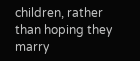children, rather than hoping they marry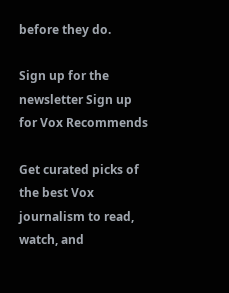before they do.

Sign up for the newsletter Sign up for Vox Recommends

Get curated picks of the best Vox journalism to read, watch, and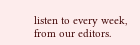listen to every week, from our editors.